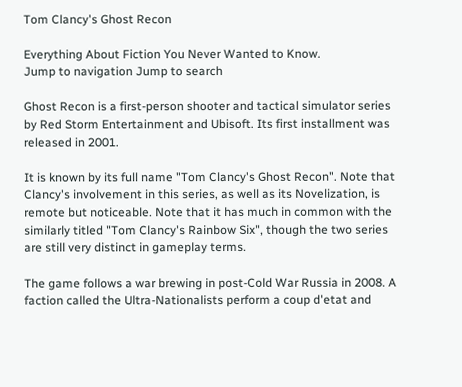Tom Clancy's Ghost Recon

Everything About Fiction You Never Wanted to Know.
Jump to navigation Jump to search

Ghost Recon is a first-person shooter and tactical simulator series by Red Storm Entertainment and Ubisoft. Its first installment was released in 2001.

It is known by its full name "Tom Clancy's Ghost Recon". Note that Clancy's involvement in this series, as well as its Novelization, is remote but noticeable. Note that it has much in common with the similarly titled "Tom Clancy's Rainbow Six", though the two series are still very distinct in gameplay terms.

The game follows a war brewing in post-Cold War Russia in 2008. A faction called the Ultra-Nationalists perform a coup d'etat and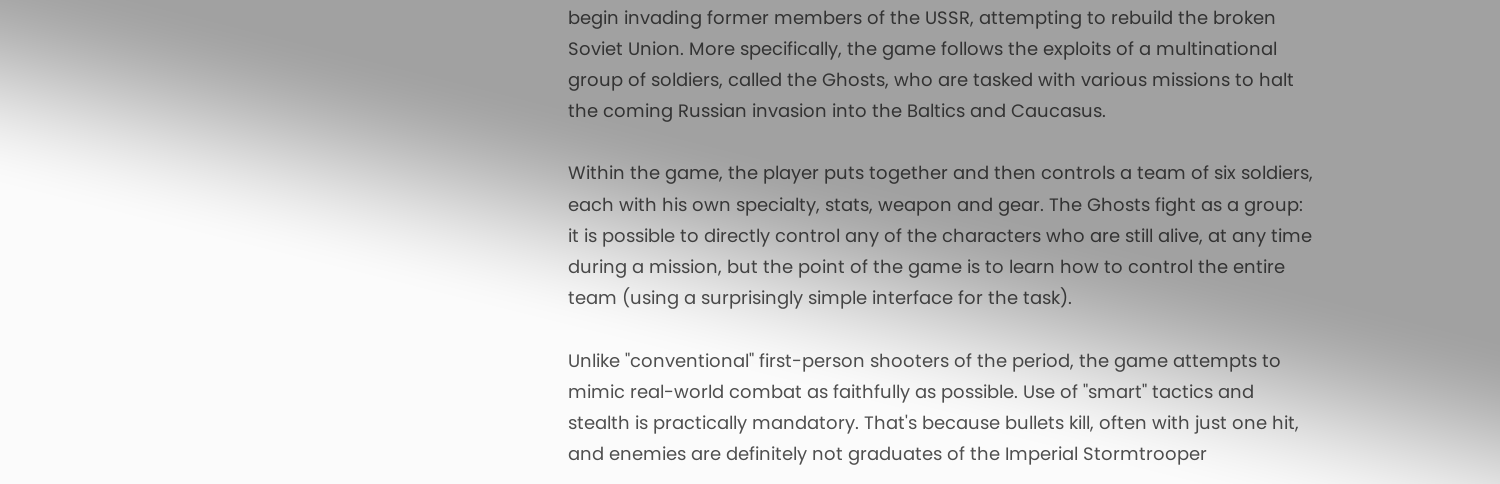begin invading former members of the USSR, attempting to rebuild the broken Soviet Union. More specifically, the game follows the exploits of a multinational group of soldiers, called the Ghosts, who are tasked with various missions to halt the coming Russian invasion into the Baltics and Caucasus.

Within the game, the player puts together and then controls a team of six soldiers, each with his own specialty, stats, weapon and gear. The Ghosts fight as a group: it is possible to directly control any of the characters who are still alive, at any time during a mission, but the point of the game is to learn how to control the entire team (using a surprisingly simple interface for the task).

Unlike "conventional" first-person shooters of the period, the game attempts to mimic real-world combat as faithfully as possible. Use of "smart" tactics and stealth is practically mandatory. That's because bullets kill, often with just one hit, and enemies are definitely not graduates of the Imperial Stormtrooper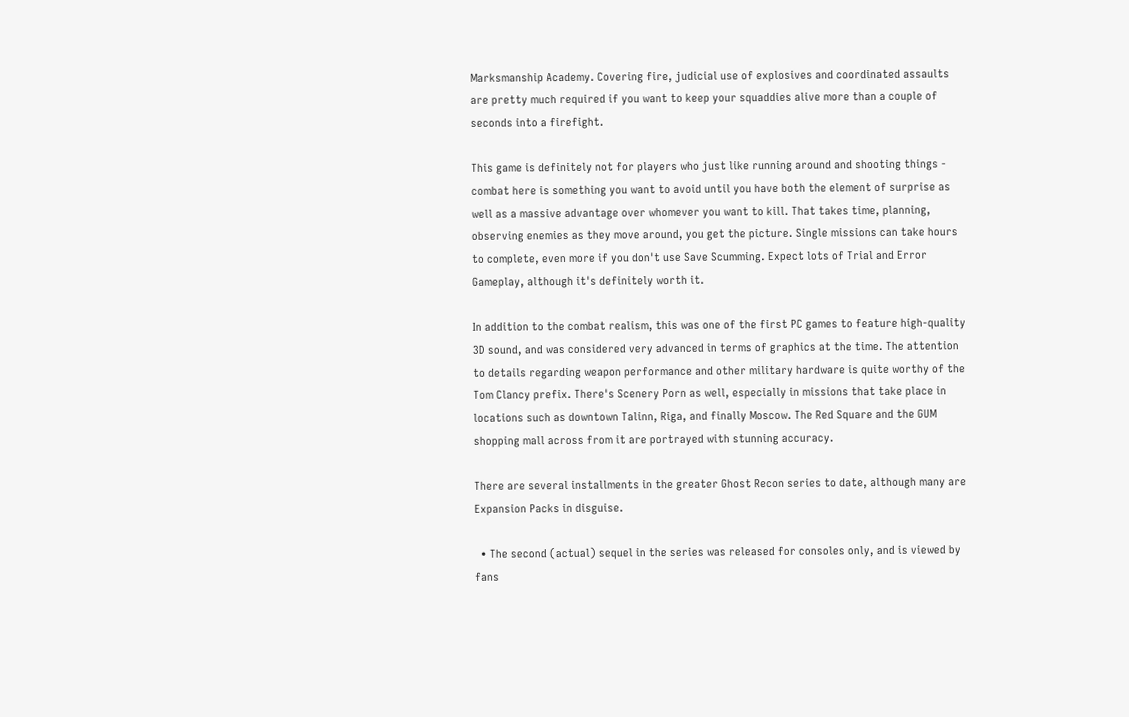Marksmanship Academy. Covering fire, judicial use of explosives and coordinated assaults are pretty much required if you want to keep your squaddies alive more than a couple of seconds into a firefight.

This game is definitely not for players who just like running around and shooting things - combat here is something you want to avoid until you have both the element of surprise as well as a massive advantage over whomever you want to kill. That takes time, planning, observing enemies as they move around, you get the picture. Single missions can take hours to complete, even more if you don't use Save Scumming. Expect lots of Trial and Error Gameplay, although it's definitely worth it.

In addition to the combat realism, this was one of the first PC games to feature high-quality 3D sound, and was considered very advanced in terms of graphics at the time. The attention to details regarding weapon performance and other military hardware is quite worthy of the Tom Clancy prefix. There's Scenery Porn as well, especially in missions that take place in locations such as downtown Talinn, Riga, and finally Moscow. The Red Square and the GUM shopping mall across from it are portrayed with stunning accuracy.

There are several installments in the greater Ghost Recon series to date, although many are Expansion Packs in disguise.

  • The second (actual) sequel in the series was released for consoles only, and is viewed by fans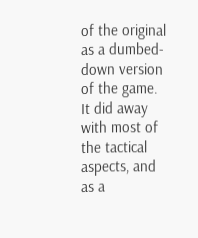of the original as a dumbed-down version of the game. It did away with most of the tactical aspects, and as a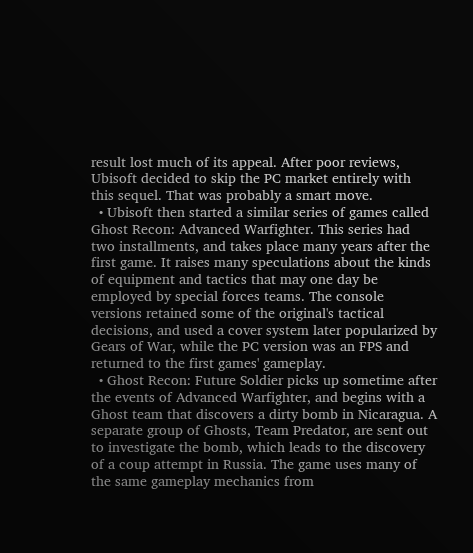result lost much of its appeal. After poor reviews, Ubisoft decided to skip the PC market entirely with this sequel. That was probably a smart move.
  • Ubisoft then started a similar series of games called Ghost Recon: Advanced Warfighter. This series had two installments, and takes place many years after the first game. It raises many speculations about the kinds of equipment and tactics that may one day be employed by special forces teams. The console versions retained some of the original's tactical decisions, and used a cover system later popularized by Gears of War, while the PC version was an FPS and returned to the first games' gameplay.
  • Ghost Recon: Future Soldier picks up sometime after the events of Advanced Warfighter, and begins with a Ghost team that discovers a dirty bomb in Nicaragua. A separate group of Ghosts, Team Predator, are sent out to investigate the bomb, which leads to the discovery of a coup attempt in Russia. The game uses many of the same gameplay mechanics from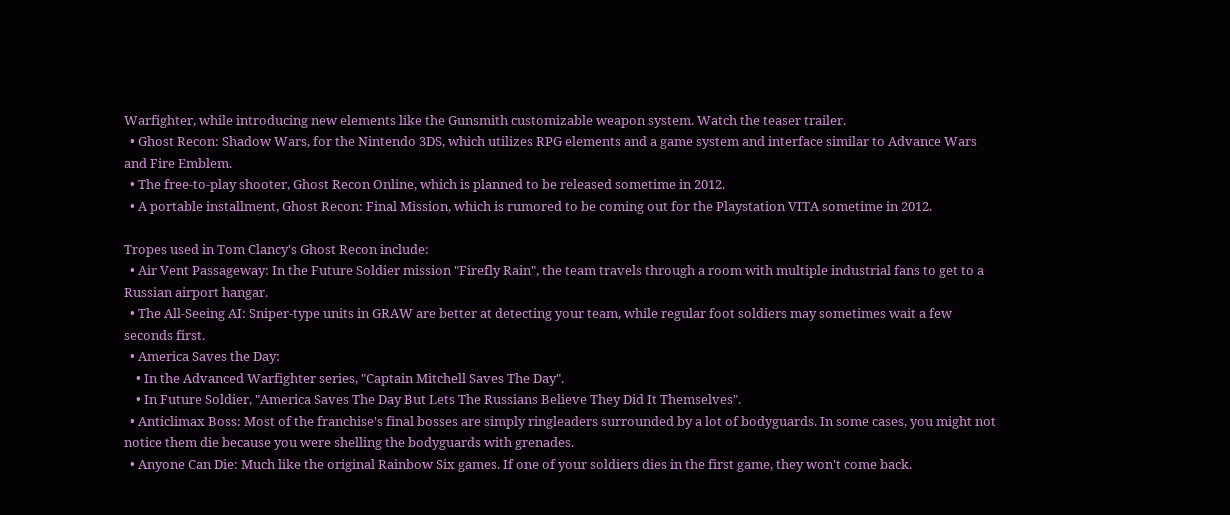Warfighter, while introducing new elements like the Gunsmith customizable weapon system. Watch the teaser trailer.
  • Ghost Recon: Shadow Wars, for the Nintendo 3DS, which utilizes RPG elements and a game system and interface similar to Advance Wars and Fire Emblem.
  • The free-to-play shooter, Ghost Recon Online, which is planned to be released sometime in 2012.
  • A portable installment, Ghost Recon: Final Mission, which is rumored to be coming out for the Playstation VITA sometime in 2012.

Tropes used in Tom Clancy's Ghost Recon include:
  • Air Vent Passageway: In the Future Soldier mission "Firefly Rain", the team travels through a room with multiple industrial fans to get to a Russian airport hangar.
  • The All-Seeing AI: Sniper-type units in GRAW are better at detecting your team, while regular foot soldiers may sometimes wait a few seconds first.
  • America Saves the Day:
    • In the Advanced Warfighter series, "Captain Mitchell Saves The Day".
    • In Future Soldier, "America Saves The Day But Lets The Russians Believe They Did It Themselves".
  • Anticlimax Boss: Most of the franchise's final bosses are simply ringleaders surrounded by a lot of bodyguards. In some cases, you might not notice them die because you were shelling the bodyguards with grenades.
  • Anyone Can Die: Much like the original Rainbow Six games. If one of your soldiers dies in the first game, they won't come back.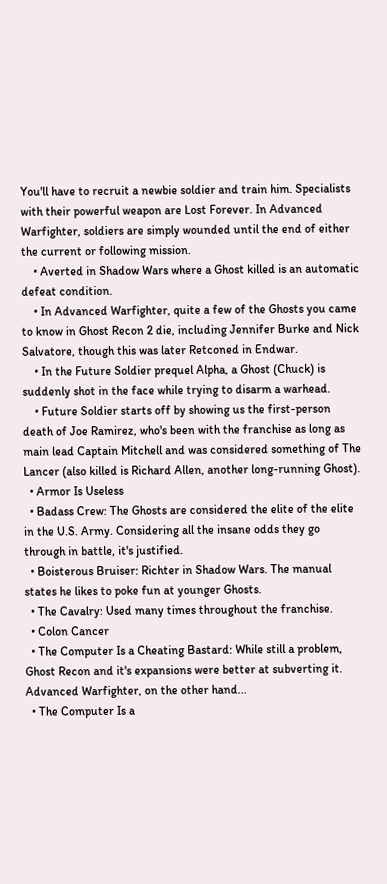You'll have to recruit a newbie soldier and train him. Specialists with their powerful weapon are Lost Forever. In Advanced Warfighter, soldiers are simply wounded until the end of either the current or following mission.
    • Averted in Shadow Wars where a Ghost killed is an automatic defeat condition.
    • In Advanced Warfighter, quite a few of the Ghosts you came to know in Ghost Recon 2 die, including Jennifer Burke and Nick Salvatore, though this was later Retconed in Endwar.
    • In the Future Soldier prequel Alpha, a Ghost (Chuck) is suddenly shot in the face while trying to disarm a warhead.
    • Future Soldier starts off by showing us the first-person death of Joe Ramirez, who's been with the franchise as long as main lead Captain Mitchell and was considered something of The Lancer (also killed is Richard Allen, another long-running Ghost).
  • Armor Is Useless
  • Badass Crew: The Ghosts are considered the elite of the elite in the U.S. Army. Considering all the insane odds they go through in battle, it's justified.
  • Boisterous Bruiser: Richter in Shadow Wars. The manual states he likes to poke fun at younger Ghosts.
  • The Cavalry: Used many times throughout the franchise.
  • Colon Cancer
  • The Computer Is a Cheating Bastard: While still a problem, Ghost Recon and it's expansions were better at subverting it. Advanced Warfighter, on the other hand...
  • The Computer Is a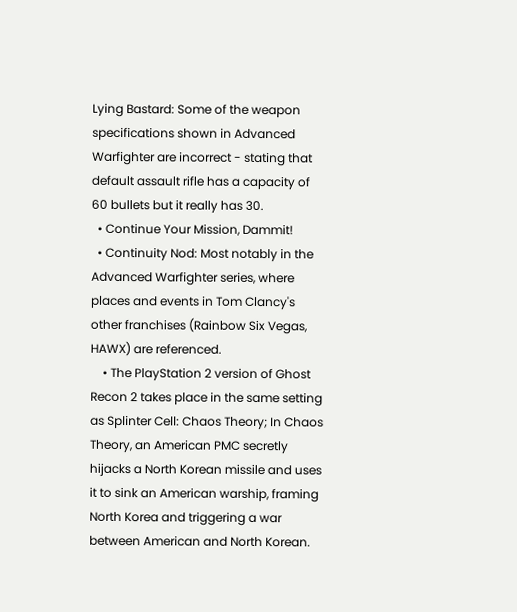Lying Bastard: Some of the weapon specifications shown in Advanced Warfighter are incorrect - stating that default assault rifle has a capacity of 60 bullets but it really has 30.
  • Continue Your Mission, Dammit!
  • Continuity Nod: Most notably in the Advanced Warfighter series, where places and events in Tom Clancy's other franchises (Rainbow Six Vegas, HAWX) are referenced.
    • The PlayStation 2 version of Ghost Recon 2 takes place in the same setting as Splinter Cell: Chaos Theory; In Chaos Theory, an American PMC secretly hijacks a North Korean missile and uses it to sink an American warship, framing North Korea and triggering a war between American and North Korean.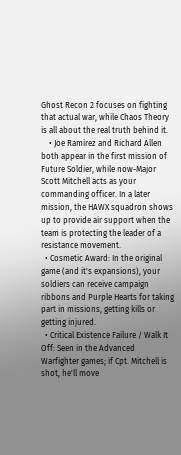Ghost Recon 2 focuses on fighting that actual war, while Chaos Theory is all about the real truth behind it.
    • Joe Ramirez and Richard Allen both appear in the first mission of Future Soldier, while now-Major Scott Mitchell acts as your commanding officer. In a later mission, the HAWX squadron shows up to provide air support when the team is protecting the leader of a resistance movement.
  • Cosmetic Award: In the original game (and it's expansions), your soldiers can receive campaign ribbons and Purple Hearts for taking part in missions, getting kills or getting injured.
  • Critical Existence Failure / Walk It Off: Seen in the Advanced Warfighter games; if Cpt. Mitchell is shot, he'll move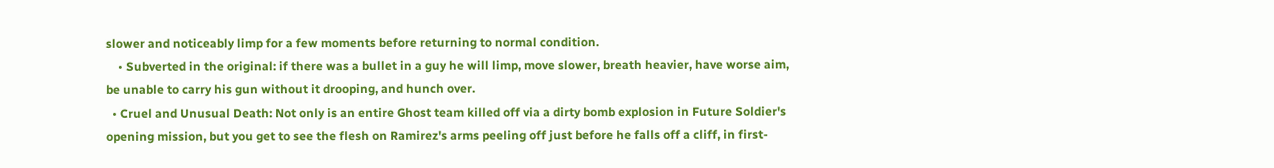slower and noticeably limp for a few moments before returning to normal condition.
    • Subverted in the original: if there was a bullet in a guy he will limp, move slower, breath heavier, have worse aim, be unable to carry his gun without it drooping, and hunch over.
  • Cruel and Unusual Death: Not only is an entire Ghost team killed off via a dirty bomb explosion in Future Soldier's opening mission, but you get to see the flesh on Ramirez's arms peeling off just before he falls off a cliff, in first-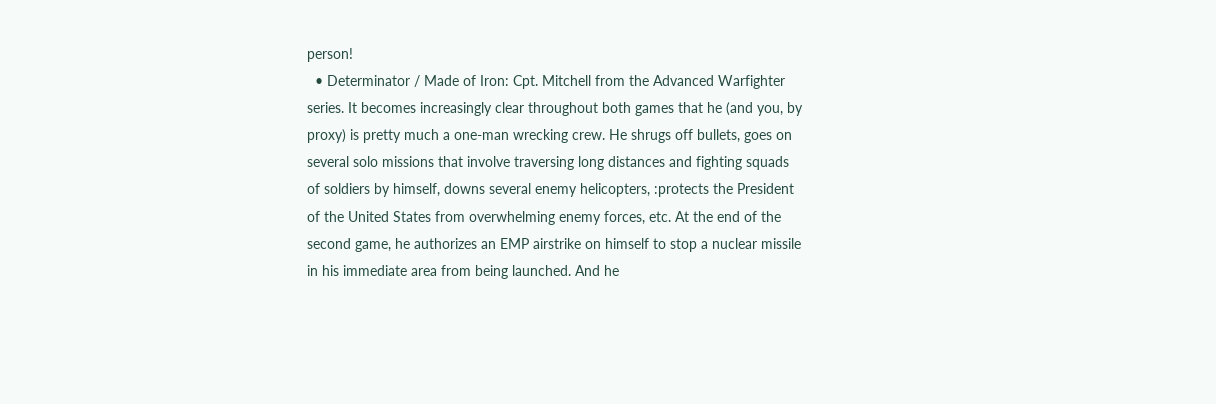person!
  • Determinator / Made of Iron: Cpt. Mitchell from the Advanced Warfighter series. It becomes increasingly clear throughout both games that he (and you, by proxy) is pretty much a one-man wrecking crew. He shrugs off bullets, goes on several solo missions that involve traversing long distances and fighting squads of soldiers by himself, downs several enemy helicopters, :protects the President of the United States from overwhelming enemy forces, etc. At the end of the second game, he authorizes an EMP airstrike on himself to stop a nuclear missile in his immediate area from being launched. And he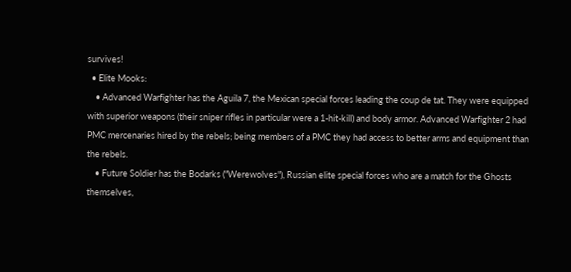survives!
  • Elite Mooks:
    • Advanced Warfighter has the Aguila 7, the Mexican special forces leading the coup de tat. They were equipped with superior weapons (their sniper rifles in particular were a 1-hit-kill) and body armor. Advanced Warfighter 2 had PMC mercenaries hired by the rebels; being members of a PMC they had access to better arms and equipment than the rebels.
    • Future Soldier has the Bodarks ("Werewolves"), Russian elite special forces who are a match for the Ghosts themselves,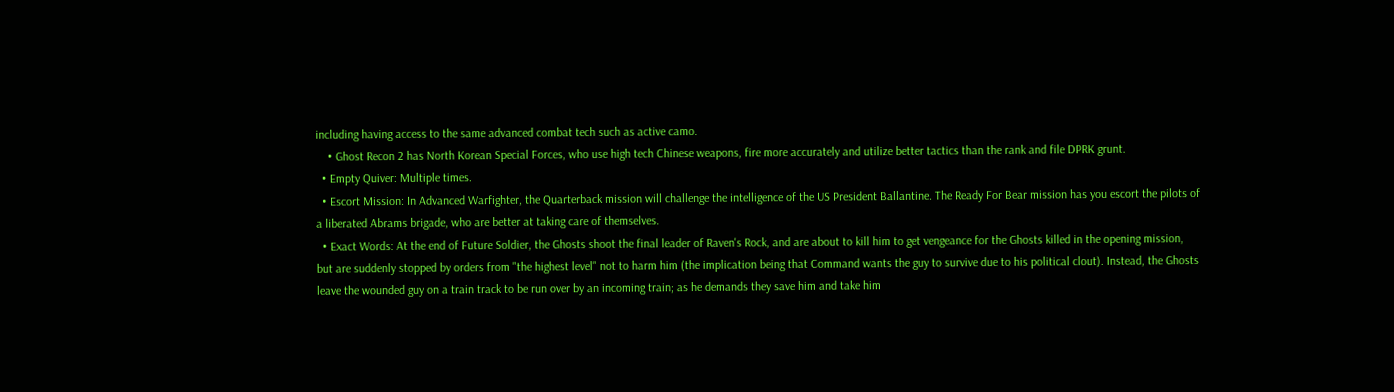including having access to the same advanced combat tech such as active camo.
    • Ghost Recon 2 has North Korean Special Forces, who use high tech Chinese weapons, fire more accurately and utilize better tactics than the rank and file DPRK grunt.
  • Empty Quiver: Multiple times.
  • Escort Mission: In Advanced Warfighter, the Quarterback mission will challenge the intelligence of the US President Ballantine. The Ready For Bear mission has you escort the pilots of a liberated Abrams brigade, who are better at taking care of themselves.
  • Exact Words: At the end of Future Soldier, the Ghosts shoot the final leader of Raven's Rock, and are about to kill him to get vengeance for the Ghosts killed in the opening mission, but are suddenly stopped by orders from "the highest level" not to harm him (the implication being that Command wants the guy to survive due to his political clout). Instead, the Ghosts leave the wounded guy on a train track to be run over by an incoming train; as he demands they save him and take him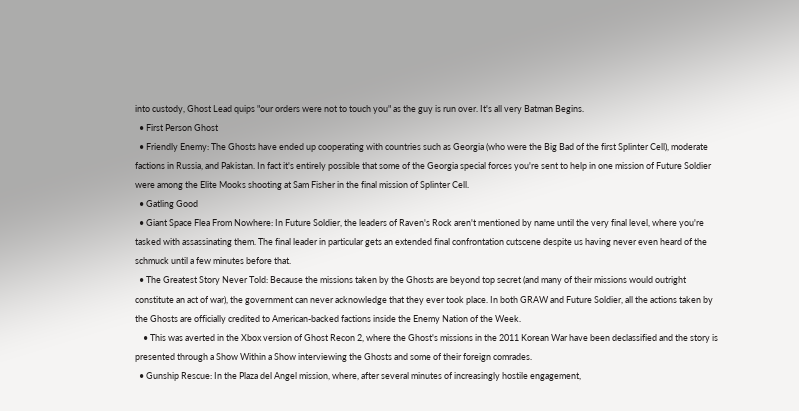into custody, Ghost Lead quips "our orders were not to touch you" as the guy is run over. It's all very Batman Begins.
  • First Person Ghost
  • Friendly Enemy: The Ghosts have ended up cooperating with countries such as Georgia (who were the Big Bad of the first Splinter Cell), moderate factions in Russia, and Pakistan. In fact it's entirely possible that some of the Georgia special forces you're sent to help in one mission of Future Soldier were among the Elite Mooks shooting at Sam Fisher in the final mission of Splinter Cell.
  • Gatling Good
  • Giant Space Flea From Nowhere: In Future Soldier, the leaders of Raven's Rock aren't mentioned by name until the very final level, where you're tasked with assassinating them. The final leader in particular gets an extended final confrontation cutscene despite us having never even heard of the schmuck until a few minutes before that.
  • The Greatest Story Never Told: Because the missions taken by the Ghosts are beyond top secret (and many of their missions would outright constitute an act of war), the government can never acknowledge that they ever took place. In both GRAW and Future Soldier, all the actions taken by the Ghosts are officially credited to American-backed factions inside the Enemy Nation of the Week.
    • This was averted in the Xbox version of Ghost Recon 2, where the Ghost's missions in the 2011 Korean War have been declassified and the story is presented through a Show Within a Show interviewing the Ghosts and some of their foreign comrades.
  • Gunship Rescue: In the Plaza del Angel mission, where, after several minutes of increasingly hostile engagement,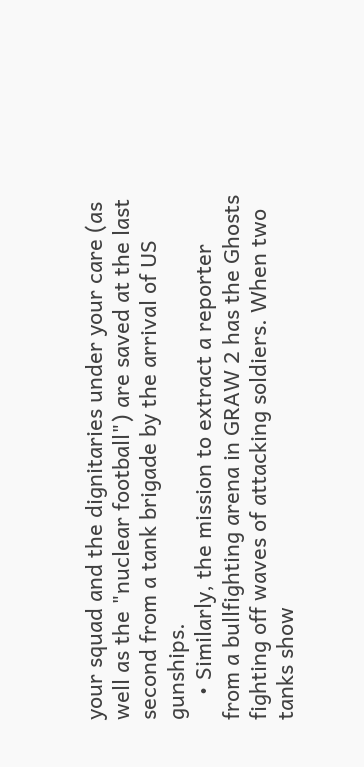your squad and the dignitaries under your care (as well as the "nuclear football") are saved at the last second from a tank brigade by the arrival of US gunships.
    • Similarly, the mission to extract a reporter from a bullfighting arena in GRAW 2 has the Ghosts fighting off waves of attacking soldiers. When two tanks show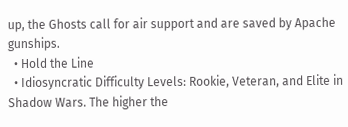up, the Ghosts call for air support and are saved by Apache gunships.
  • Hold the Line
  • Idiosyncratic Difficulty Levels: Rookie, Veteran, and Elite in Shadow Wars. The higher the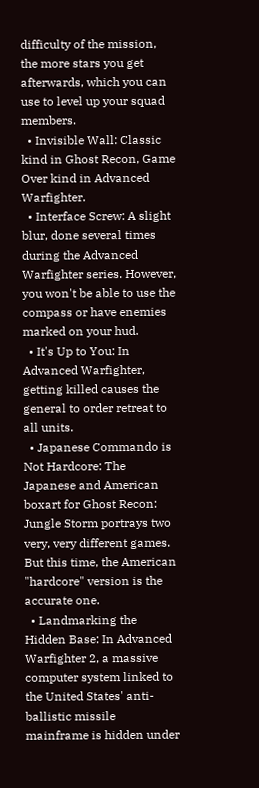difficulty of the mission, the more stars you get afterwards, which you can use to level up your squad members.
  • Invisible Wall: Classic kind in Ghost Recon, Game Over kind in Advanced Warfighter.
  • Interface Screw: A slight blur, done several times during the Advanced Warfighter series. However, you won't be able to use the compass or have enemies marked on your hud.
  • It's Up to You: In Advanced Warfighter, getting killed causes the general to order retreat to all units.
  • Japanese Commando is Not Hardcore: The Japanese and American boxart for Ghost Recon: Jungle Storm portrays two very, very different games. But this time, the American "hardcore" version is the accurate one.
  • Landmarking the Hidden Base: In Advanced Warfighter 2, a massive computer system linked to the United States' anti-ballistic missile mainframe is hidden under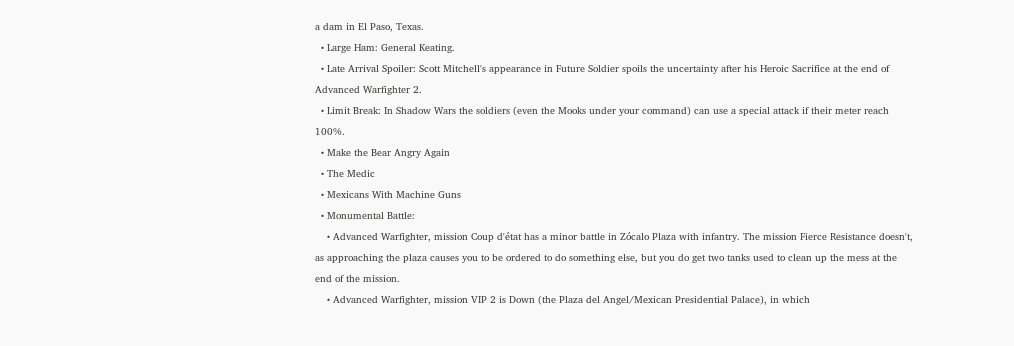a dam in El Paso, Texas.
  • Large Ham: General Keating.
  • Late Arrival Spoiler: Scott Mitchell's appearance in Future Soldier spoils the uncertainty after his Heroic Sacrifice at the end of Advanced Warfighter 2.
  • Limit Break: In Shadow Wars the soldiers (even the Mooks under your command) can use a special attack if their meter reach 100%.
  • Make the Bear Angry Again
  • The Medic
  • Mexicans With Machine Guns
  • Monumental Battle:
    • Advanced Warfighter, mission Coup d'état has a minor battle in Zócalo Plaza with infantry. The mission Fierce Resistance doesn't, as approaching the plaza causes you to be ordered to do something else, but you do get two tanks used to clean up the mess at the end of the mission.
    • Advanced Warfighter, mission VIP 2 is Down (the Plaza del Angel/Mexican Presidential Palace), in which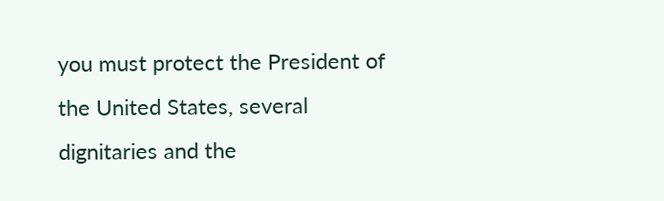you must protect the President of the United States, several dignitaries and the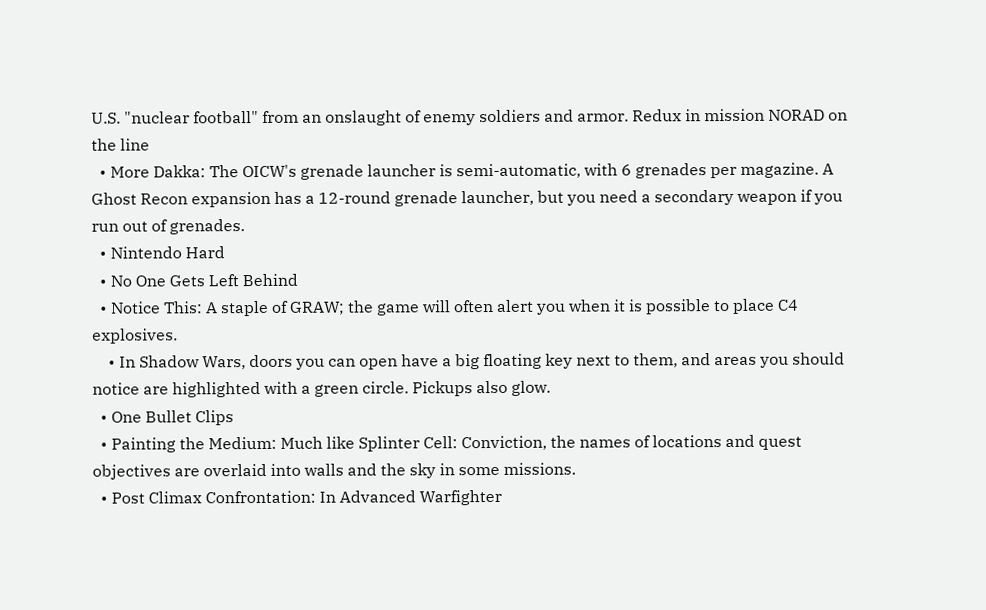U.S. "nuclear football" from an onslaught of enemy soldiers and armor. Redux in mission NORAD on the line
  • More Dakka: The OICW's grenade launcher is semi-automatic, with 6 grenades per magazine. A Ghost Recon expansion has a 12-round grenade launcher, but you need a secondary weapon if you run out of grenades.
  • Nintendo Hard
  • No One Gets Left Behind
  • Notice This: A staple of GRAW; the game will often alert you when it is possible to place C4 explosives.
    • In Shadow Wars, doors you can open have a big floating key next to them, and areas you should notice are highlighted with a green circle. Pickups also glow.
  • One Bullet Clips
  • Painting the Medium: Much like Splinter Cell: Conviction, the names of locations and quest objectives are overlaid into walls and the sky in some missions.
  • Post Climax Confrontation: In Advanced Warfighter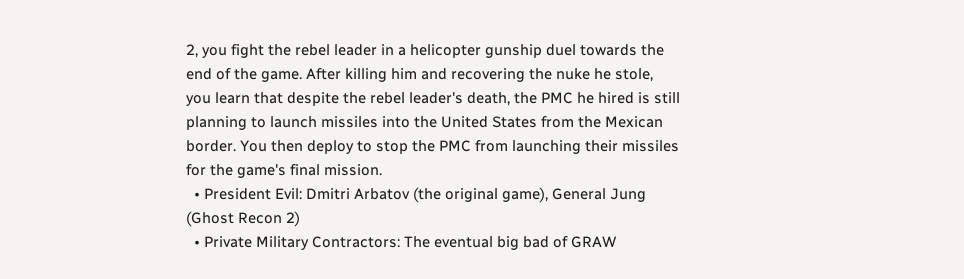2, you fight the rebel leader in a helicopter gunship duel towards the end of the game. After killing him and recovering the nuke he stole, you learn that despite the rebel leader's death, the PMC he hired is still planning to launch missiles into the United States from the Mexican border. You then deploy to stop the PMC from launching their missiles for the game's final mission.
  • President Evil: Dmitri Arbatov (the original game), General Jung (Ghost Recon 2)
  • Private Military Contractors: The eventual big bad of GRAW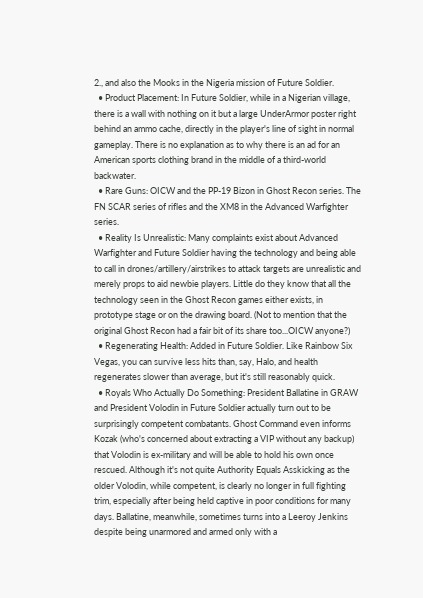2., and also the Mooks in the Nigeria mission of Future Soldier.
  • Product Placement: In Future Soldier, while in a Nigerian village, there is a wall with nothing on it but a large UnderArmor poster right behind an ammo cache, directly in the player's line of sight in normal gameplay. There is no explanation as to why there is an ad for an American sports clothing brand in the middle of a third-world backwater.
  • Rare Guns: OICW and the PP-19 Bizon in Ghost Recon series. The FN SCAR series of rifles and the XM8 in the Advanced Warfighter series.
  • Reality Is Unrealistic: Many complaints exist about Advanced Warfighter and Future Soldier having the technology and being able to call in drones/artillery/airstrikes to attack targets are unrealistic and merely props to aid newbie players. Little do they know that all the technology seen in the Ghost Recon games either exists, in prototype stage or on the drawing board. (Not to mention that the original Ghost Recon had a fair bit of its share too...OICW anyone?)
  • Regenerating Health: Added in Future Soldier. Like Rainbow Six Vegas, you can survive less hits than, say, Halo, and health regenerates slower than average, but it's still reasonably quick.
  • Royals Who Actually Do Something: President Ballatine in GRAW and President Volodin in Future Soldier actually turn out to be surprisingly competent combatants. Ghost Command even informs Kozak (who's concerned about extracting a VIP without any backup) that Volodin is ex-military and will be able to hold his own once rescued. Although it's not quite Authority Equals Asskicking as the older Volodin, while competent, is clearly no longer in full fighting trim, especially after being held captive in poor conditions for many days. Ballatine, meanwhile, sometimes turns into a Leeroy Jenkins despite being unarmored and armed only with a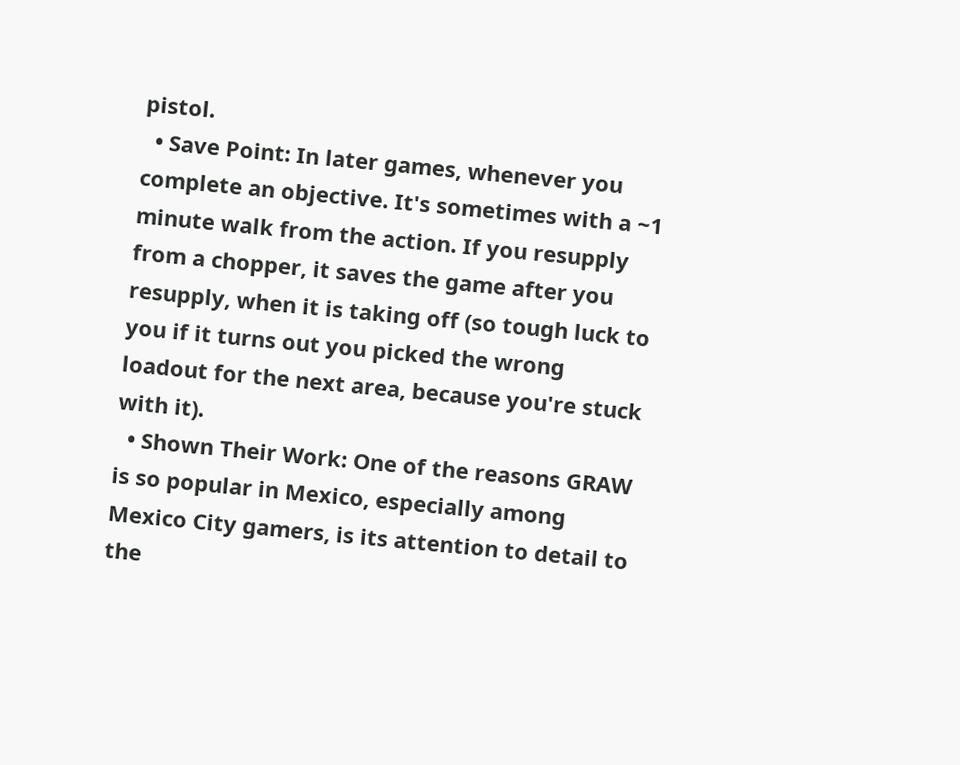pistol.
  • Save Point: In later games, whenever you complete an objective. It's sometimes with a ~1 minute walk from the action. If you resupply from a chopper, it saves the game after you resupply, when it is taking off (so tough luck to you if it turns out you picked the wrong loadout for the next area, because you're stuck with it).
  • Shown Their Work: One of the reasons GRAW is so popular in Mexico, especially among Mexico City gamers, is its attention to detail to the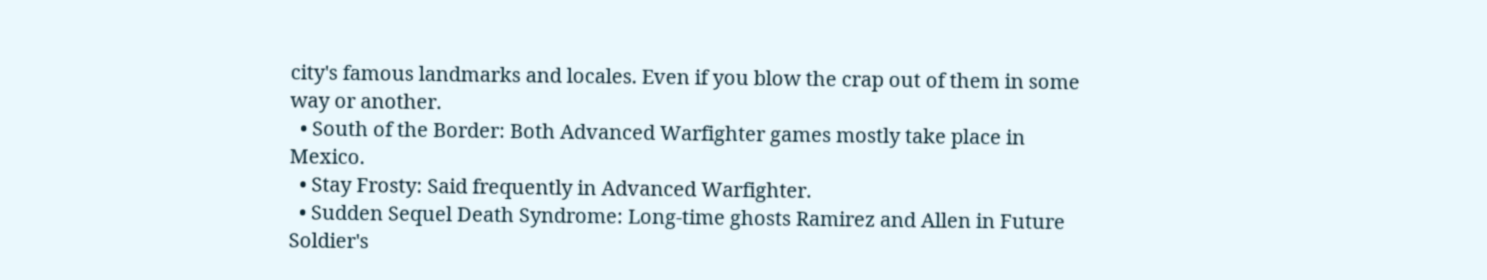city's famous landmarks and locales. Even if you blow the crap out of them in some way or another.
  • South of the Border: Both Advanced Warfighter games mostly take place in Mexico.
  • Stay Frosty: Said frequently in Advanced Warfighter.
  • Sudden Sequel Death Syndrome: Long-time ghosts Ramirez and Allen in Future Soldier's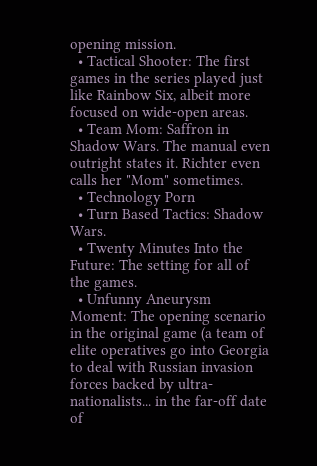opening mission.
  • Tactical Shooter: The first games in the series played just like Rainbow Six, albeit more focused on wide-open areas.
  • Team Mom: Saffron in Shadow Wars. The manual even outright states it. Richter even calls her "Mom" sometimes.
  • Technology Porn
  • Turn Based Tactics: Shadow Wars.
  • Twenty Minutes Into the Future: The setting for all of the games.
  • Unfunny Aneurysm Moment: The opening scenario in the original game (a team of elite operatives go into Georgia to deal with Russian invasion forces backed by ultra-nationalists... in the far-off date of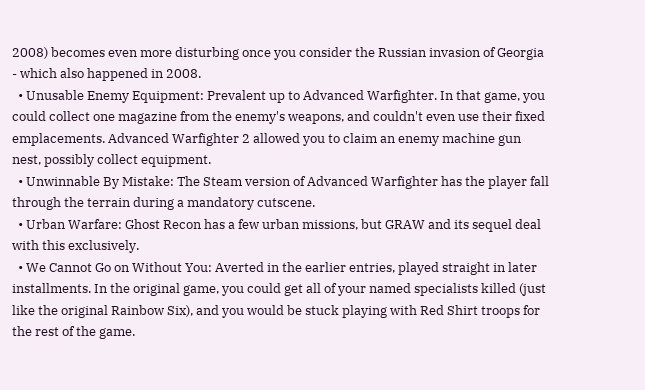2008) becomes even more disturbing once you consider the Russian invasion of Georgia - which also happened in 2008.
  • Unusable Enemy Equipment: Prevalent up to Advanced Warfighter. In that game, you could collect one magazine from the enemy's weapons, and couldn't even use their fixed emplacements. Advanced Warfighter 2 allowed you to claim an enemy machine gun nest, possibly collect equipment.
  • Unwinnable By Mistake: The Steam version of Advanced Warfighter has the player fall through the terrain during a mandatory cutscene.
  • Urban Warfare: Ghost Recon has a few urban missions, but GRAW and its sequel deal with this exclusively.
  • We Cannot Go on Without You: Averted in the earlier entries, played straight in later installments. In the original game, you could get all of your named specialists killed (just like the original Rainbow Six), and you would be stuck playing with Red Shirt troops for the rest of the game.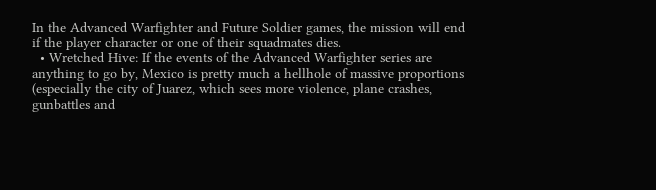In the Advanced Warfighter and Future Soldier games, the mission will end if the player character or one of their squadmates dies.
  • Wretched Hive: If the events of the Advanced Warfighter series are anything to go by, Mexico is pretty much a hellhole of massive proportions (especially the city of Juarez, which sees more violence, plane crashes, gunbattles and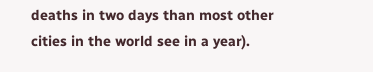deaths in two days than most other cities in the world see in a year).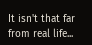It isn't that far from real life...